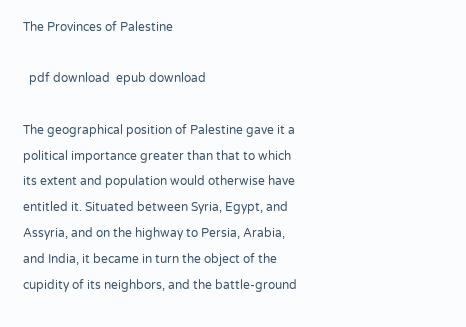The Provinces of Palestine

  pdf download  epub download

The geographical position of Palestine gave it a political importance greater than that to which its extent and population would otherwise have entitled it. Situated between Syria, Egypt, and Assyria, and on the highway to Persia, Arabia, and India, it became in turn the object of the cupidity of its neighbors, and the battle-ground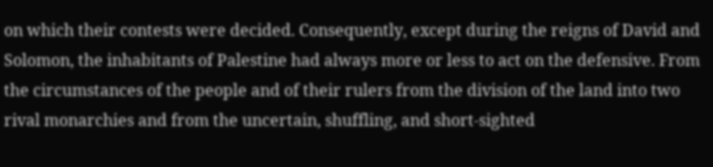on which their contests were decided. Consequently, except during the reigns of David and Solomon, the inhabitants of Palestine had always more or less to act on the defensive. From the circumstances of the people and of their rulers from the division of the land into two rival monarchies and from the uncertain, shuffling, and short-sighted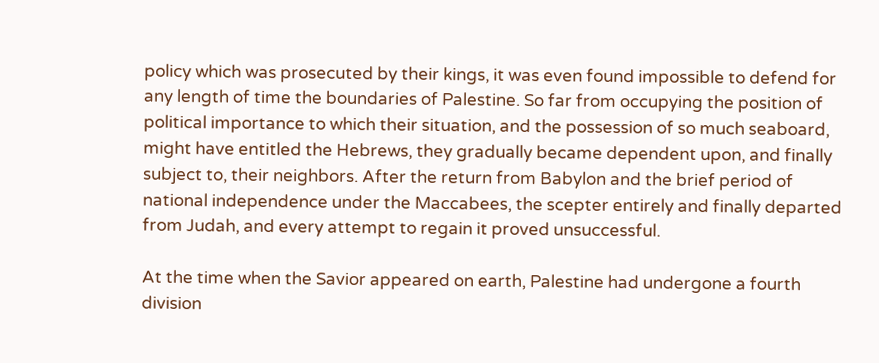policy which was prosecuted by their kings, it was even found impossible to defend for any length of time the boundaries of Palestine. So far from occupying the position of political importance to which their situation, and the possession of so much seaboard, might have entitled the Hebrews, they gradually became dependent upon, and finally subject to, their neighbors. After the return from Babylon and the brief period of national independence under the Maccabees, the scepter entirely and finally departed from Judah, and every attempt to regain it proved unsuccessful.

At the time when the Savior appeared on earth, Palestine had undergone a fourth division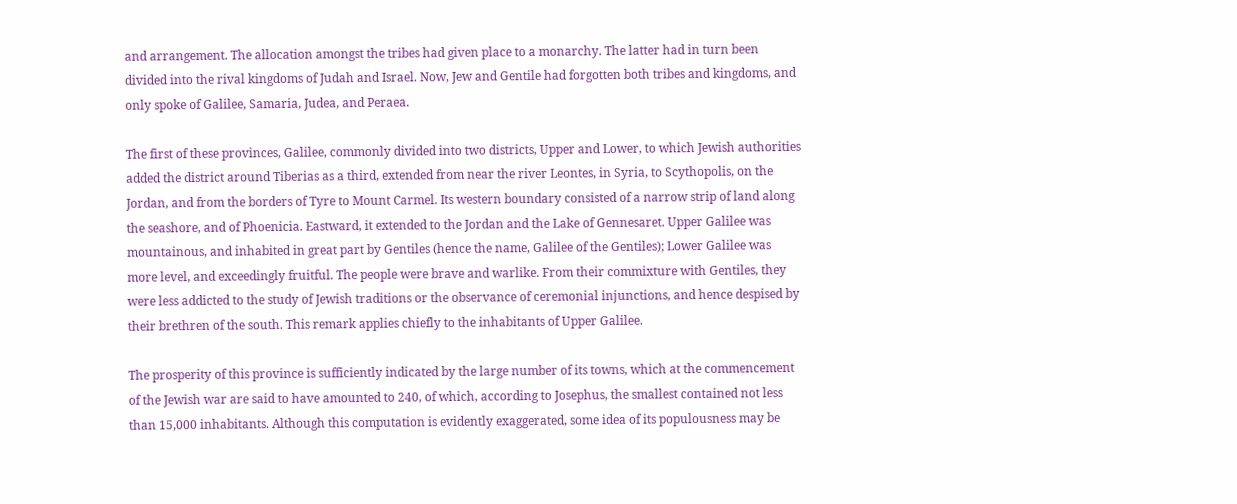and arrangement. The allocation amongst the tribes had given place to a monarchy. The latter had in turn been divided into the rival kingdoms of Judah and Israel. Now, Jew and Gentile had forgotten both tribes and kingdoms, and only spoke of Galilee, Samaria, Judea, and Peraea.

The first of these provinces, Galilee, commonly divided into two districts, Upper and Lower, to which Jewish authorities added the district around Tiberias as a third, extended from near the river Leontes, in Syria, to Scythopolis, on the Jordan, and from the borders of Tyre to Mount Carmel. Its western boundary consisted of a narrow strip of land along the seashore, and of Phoenicia. Eastward, it extended to the Jordan and the Lake of Gennesaret. Upper Galilee was mountainous, and inhabited in great part by Gentiles (hence the name, Galilee of the Gentiles); Lower Galilee was more level, and exceedingly fruitful. The people were brave and warlike. From their commixture with Gentiles, they were less addicted to the study of Jewish traditions or the observance of ceremonial injunctions, and hence despised by their brethren of the south. This remark applies chiefly to the inhabitants of Upper Galilee.

The prosperity of this province is sufficiently indicated by the large number of its towns, which at the commencement of the Jewish war are said to have amounted to 240, of which, according to Josephus, the smallest contained not less than 15,000 inhabitants. Although this computation is evidently exaggerated, some idea of its populousness may be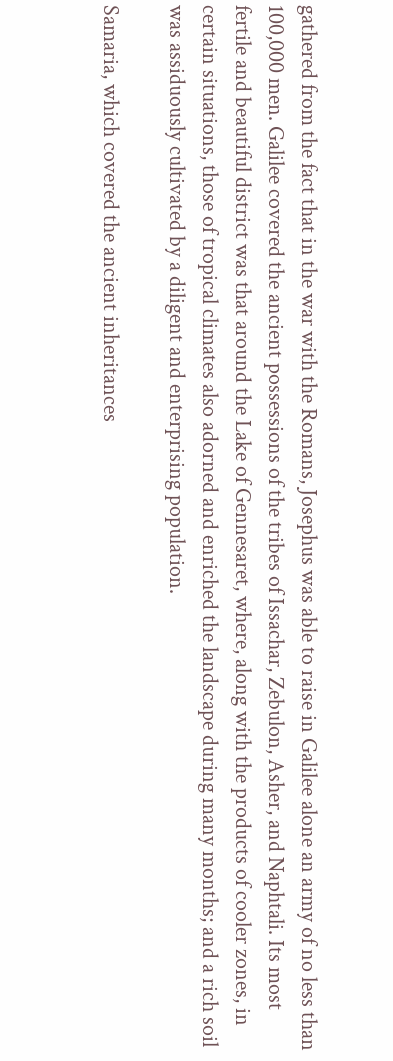gathered from the fact that in the war with the Romans, Josephus was able to raise in Galilee alone an army of no less than 100,000 men. Galilee covered the ancient possessions of the tribes of Issachar, Zebulon, Asher, and Naphtali. Its most fertile and beautiful district was that around the Lake of Gennesaret, where, along with the products of cooler zones, in certain situations, those of tropical climates also adorned and enriched the landscape during many months; and a rich soil was assiduously cultivated by a diligent and enterprising population.

Samaria, which covered the ancient inheritances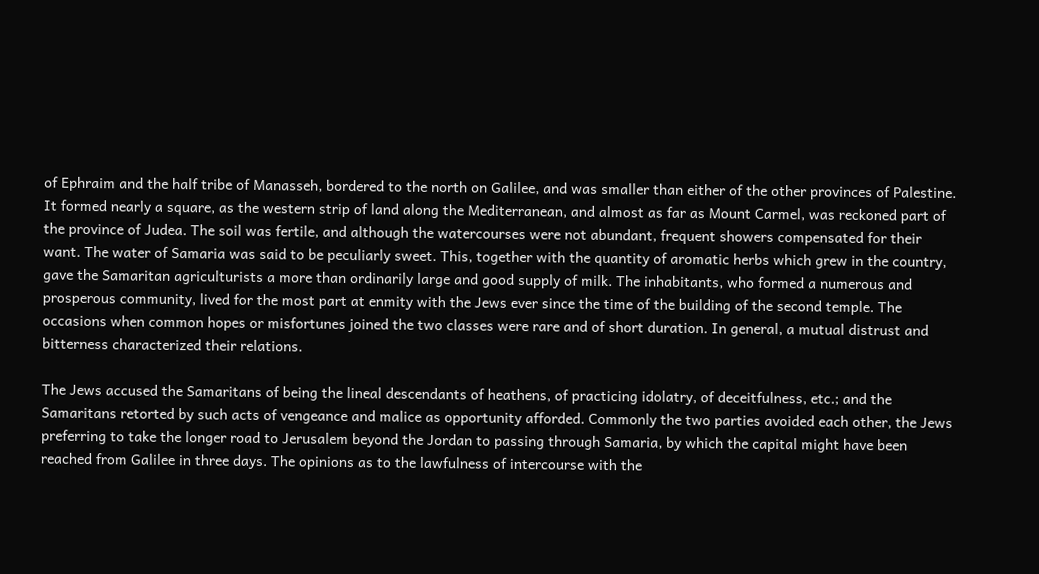of Ephraim and the half tribe of Manasseh, bordered to the north on Galilee, and was smaller than either of the other provinces of Palestine. It formed nearly a square, as the western strip of land along the Mediterranean, and almost as far as Mount Carmel, was reckoned part of the province of Judea. The soil was fertile, and although the watercourses were not abundant, frequent showers compensated for their want. The water of Samaria was said to be peculiarly sweet. This, together with the quantity of aromatic herbs which grew in the country, gave the Samaritan agriculturists a more than ordinarily large and good supply of milk. The inhabitants, who formed a numerous and prosperous community, lived for the most part at enmity with the Jews ever since the time of the building of the second temple. The occasions when common hopes or misfortunes joined the two classes were rare and of short duration. In general, a mutual distrust and bitterness characterized their relations.

The Jews accused the Samaritans of being the lineal descendants of heathens, of practicing idolatry, of deceitfulness, etc.; and the Samaritans retorted by such acts of vengeance and malice as opportunity afforded. Commonly the two parties avoided each other, the Jews preferring to take the longer road to Jerusalem beyond the Jordan to passing through Samaria, by which the capital might have been reached from Galilee in three days. The opinions as to the lawfulness of intercourse with the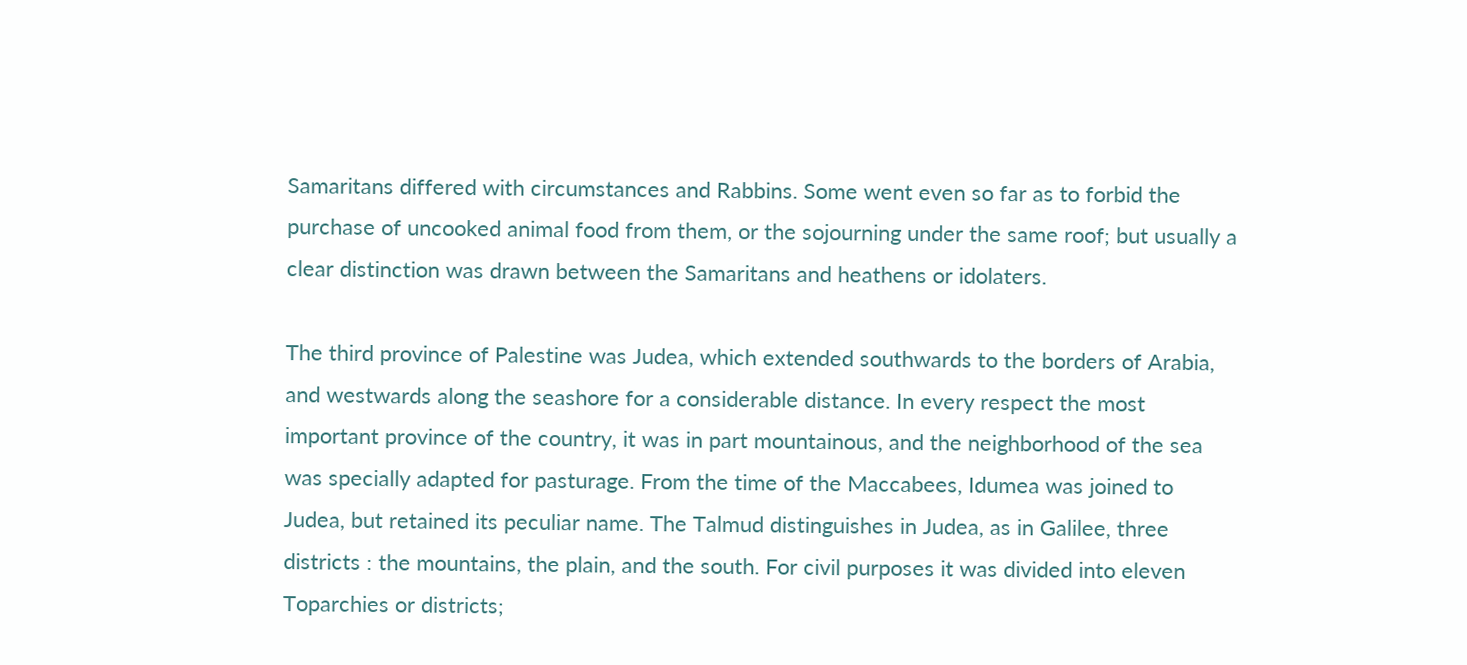Samaritans differed with circumstances and Rabbins. Some went even so far as to forbid the purchase of uncooked animal food from them, or the sojourning under the same roof; but usually a clear distinction was drawn between the Samaritans and heathens or idolaters.

The third province of Palestine was Judea, which extended southwards to the borders of Arabia, and westwards along the seashore for a considerable distance. In every respect the most important province of the country, it was in part mountainous, and the neighborhood of the sea was specially adapted for pasturage. From the time of the Maccabees, Idumea was joined to Judea, but retained its peculiar name. The Talmud distinguishes in Judea, as in Galilee, three districts : the mountains, the plain, and the south. For civil purposes it was divided into eleven Toparchies or districts;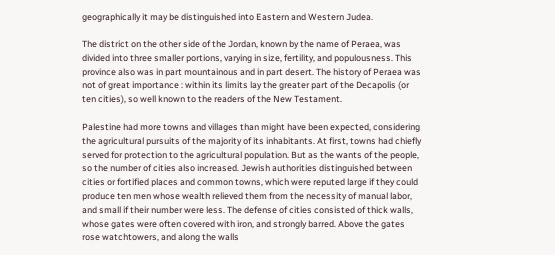geographically it may be distinguished into Eastern and Western Judea.

The district on the other side of the Jordan, known by the name of Peraea, was divided into three smaller portions, varying in size, fertility, and populousness. This province also was in part mountainous and in part desert. The history of Peraea was not of great importance : within its limits lay the greater part of the Decapolis (or ten cities), so well known to the readers of the New Testament.

Palestine had more towns and villages than might have been expected, considering the agricultural pursuits of the majority of its inhabitants. At first, towns had chiefly served for protection to the agricultural population. But as the wants of the people, so the number of cities also increased. Jewish authorities distinguished between cities or fortified places and common towns, which were reputed large if they could produce ten men whose wealth relieved them from the necessity of manual labor, and small if their number were less. The defense of cities consisted of thick walls, whose gates were often covered with iron, and strongly barred. Above the gates rose watchtowers, and along the walls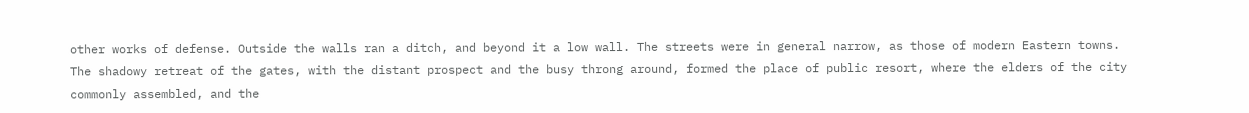other works of defense. Outside the walls ran a ditch, and beyond it a low wall. The streets were in general narrow, as those of modern Eastern towns. The shadowy retreat of the gates, with the distant prospect and the busy throng around, formed the place of public resort, where the elders of the city commonly assembled, and the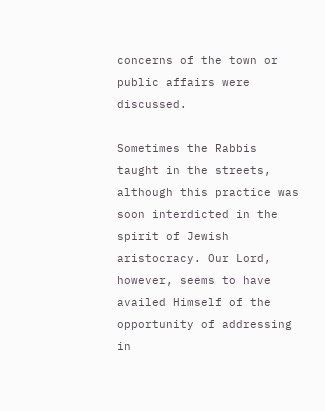concerns of the town or public affairs were discussed.

Sometimes the Rabbis taught in the streets, although this practice was soon interdicted in the spirit of Jewish aristocracy. Our Lord, however, seems to have availed Himself of the opportunity of addressing in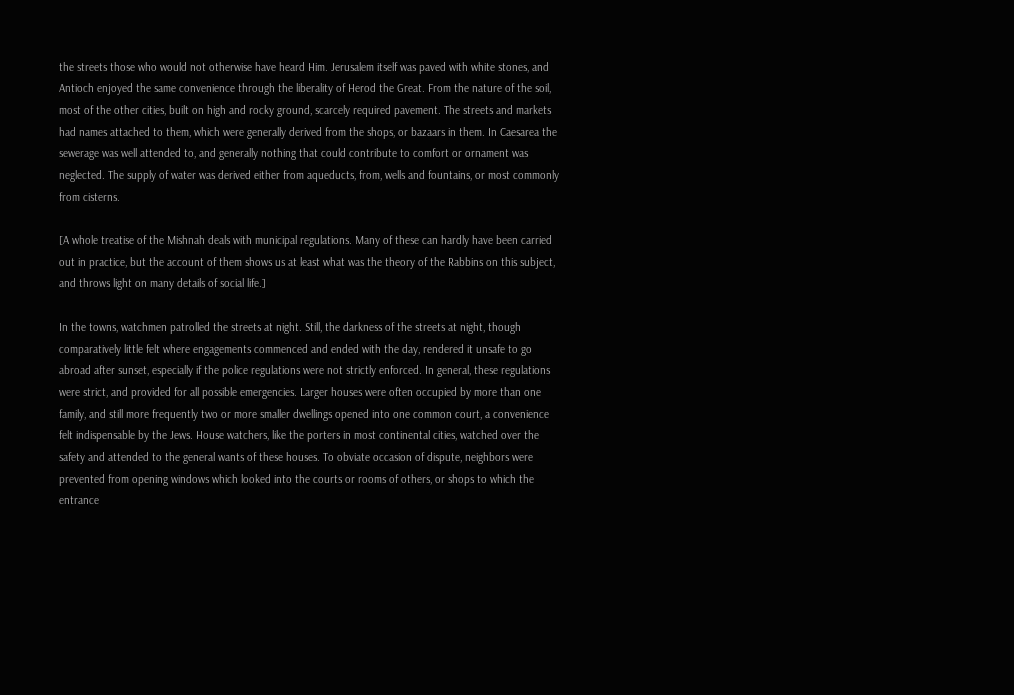the streets those who would not otherwise have heard Him. Jerusalem itself was paved with white stones, and Antioch enjoyed the same convenience through the liberality of Herod the Great. From the nature of the soil, most of the other cities, built on high and rocky ground, scarcely required pavement. The streets and markets had names attached to them, which were generally derived from the shops, or bazaars in them. In Caesarea the sewerage was well attended to, and generally nothing that could contribute to comfort or ornament was neglected. The supply of water was derived either from aqueducts, from, wells and fountains, or most commonly from cisterns.

[A whole treatise of the Mishnah deals with municipal regulations. Many of these can hardly have been carried out in practice, but the account of them shows us at least what was the theory of the Rabbins on this subject, and throws light on many details of social life.]

In the towns, watchmen patrolled the streets at night. Still, the darkness of the streets at night, though comparatively little felt where engagements commenced and ended with the day, rendered it unsafe to go abroad after sunset, especially if the police regulations were not strictly enforced. In general, these regulations were strict, and provided for all possible emergencies. Larger houses were often occupied by more than one family, and still more frequently two or more smaller dwellings opened into one common court, a convenience felt indispensable by the Jews. House watchers, like the porters in most continental cities, watched over the safety and attended to the general wants of these houses. To obviate occasion of dispute, neighbors were prevented from opening windows which looked into the courts or rooms of others, or shops to which the entrance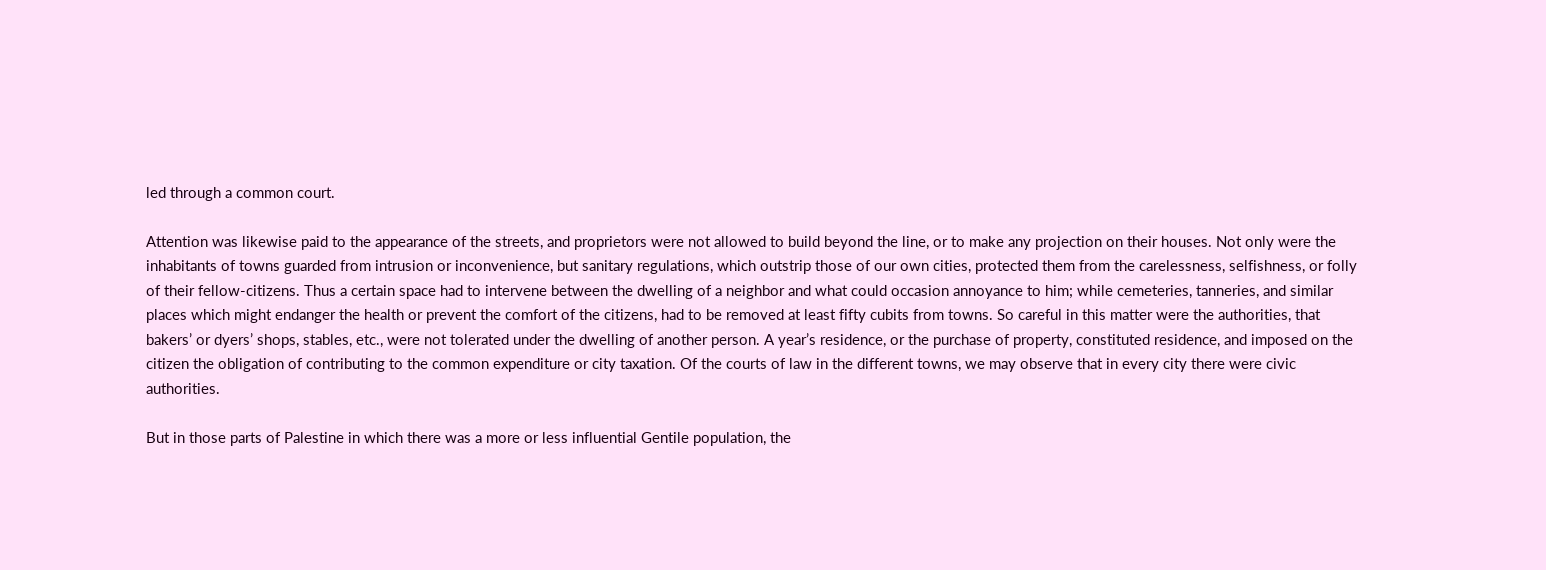led through a common court.

Attention was likewise paid to the appearance of the streets, and proprietors were not allowed to build beyond the line, or to make any projection on their houses. Not only were the inhabitants of towns guarded from intrusion or inconvenience, but sanitary regulations, which outstrip those of our own cities, protected them from the carelessness, selfishness, or folly of their fellow-citizens. Thus a certain space had to intervene between the dwelling of a neighbor and what could occasion annoyance to him; while cemeteries, tanneries, and similar places which might endanger the health or prevent the comfort of the citizens, had to be removed at least fifty cubits from towns. So careful in this matter were the authorities, that bakers’ or dyers’ shops, stables, etc., were not tolerated under the dwelling of another person. A year’s residence, or the purchase of property, constituted residence, and imposed on the citizen the obligation of contributing to the common expenditure or city taxation. Of the courts of law in the different towns, we may observe that in every city there were civic authorities.

But in those parts of Palestine in which there was a more or less influential Gentile population, the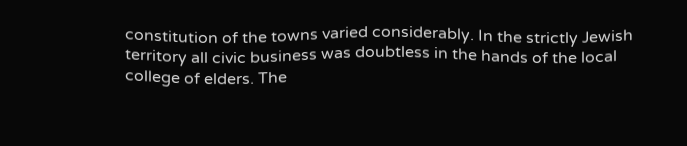constitution of the towns varied considerably. In the strictly Jewish territory all civic business was doubtless in the hands of the local college of elders. The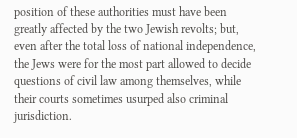position of these authorities must have been greatly affected by the two Jewish revolts; but, even after the total loss of national independence, the Jews were for the most part allowed to decide questions of civil law among themselves, while their courts sometimes usurped also criminal jurisdiction.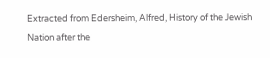Extracted from Edersheim, Alfred, History of the Jewish Nation after the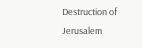Destruction of Jerusalem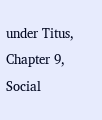under Titus, Chapter 9, Social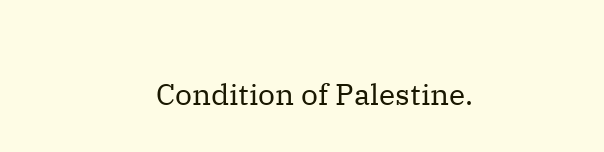Condition of Palestine.